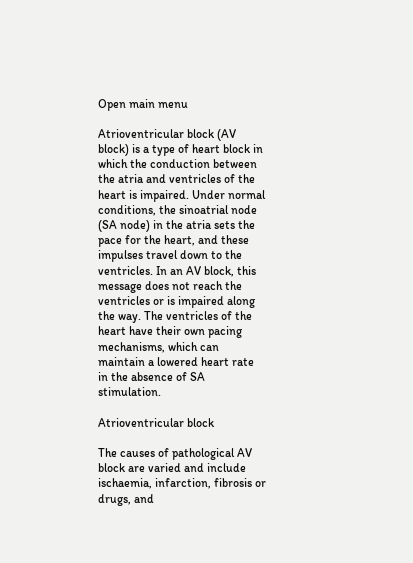Open main menu

Atrioventricular block (AV block) is a type of heart block in which the conduction between the atria and ventricles of the heart is impaired. Under normal conditions, the sinoatrial node (SA node) in the atria sets the pace for the heart, and these impulses travel down to the ventricles. In an AV block, this message does not reach the ventricles or is impaired along the way. The ventricles of the heart have their own pacing mechanisms, which can maintain a lowered heart rate in the absence of SA stimulation.

Atrioventricular block

The causes of pathological AV block are varied and include ischaemia, infarction, fibrosis or drugs, and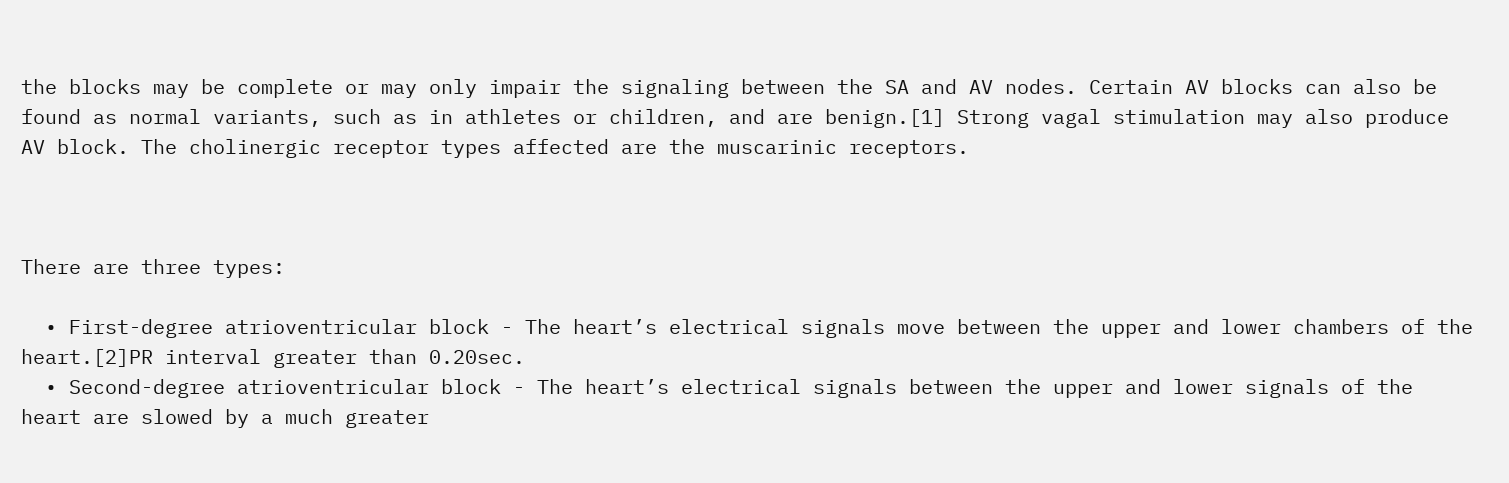the blocks may be complete or may only impair the signaling between the SA and AV nodes. Certain AV blocks can also be found as normal variants, such as in athletes or children, and are benign.[1] Strong vagal stimulation may also produce AV block. The cholinergic receptor types affected are the muscarinic receptors.



There are three types:

  • First-degree atrioventricular block - The heart’s electrical signals move between the upper and lower chambers of the heart.[2]PR interval greater than 0.20sec.
  • Second-degree atrioventricular block - The heart’s electrical signals between the upper and lower signals of the heart are slowed by a much greater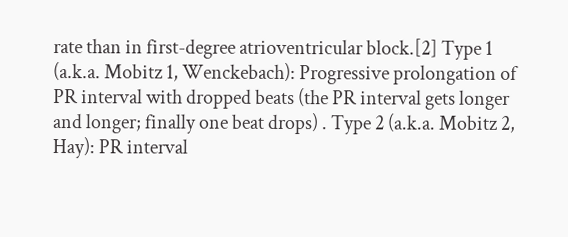rate than in first-degree atrioventricular block.[2] Type 1 (a.k.a. Mobitz 1, Wenckebach): Progressive prolongation of PR interval with dropped beats (the PR interval gets longer and longer; finally one beat drops) . Type 2 (a.k.a. Mobitz 2, Hay): PR interval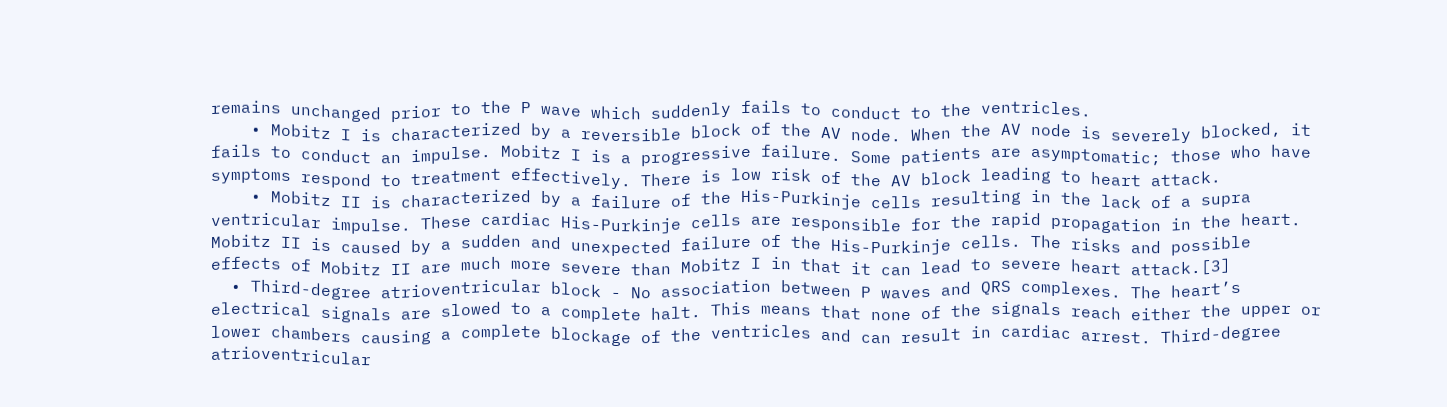remains unchanged prior to the P wave which suddenly fails to conduct to the ventricles.
    • Mobitz I is characterized by a reversible block of the AV node. When the AV node is severely blocked, it fails to conduct an impulse. Mobitz I is a progressive failure. Some patients are asymptomatic; those who have symptoms respond to treatment effectively. There is low risk of the AV block leading to heart attack.
    • Mobitz II is characterized by a failure of the His-Purkinje cells resulting in the lack of a supra ventricular impulse. These cardiac His-Purkinje cells are responsible for the rapid propagation in the heart. Mobitz II is caused by a sudden and unexpected failure of the His-Purkinje cells. The risks and possible effects of Mobitz II are much more severe than Mobitz I in that it can lead to severe heart attack.[3]
  • Third-degree atrioventricular block - No association between P waves and QRS complexes. The heart’s electrical signals are slowed to a complete halt. This means that none of the signals reach either the upper or lower chambers causing a complete blockage of the ventricles and can result in cardiac arrest. Third-degree atrioventricular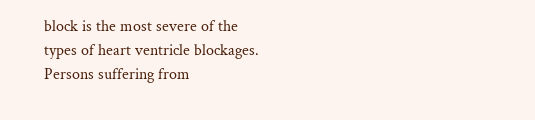block is the most severe of the types of heart ventricle blockages. Persons suffering from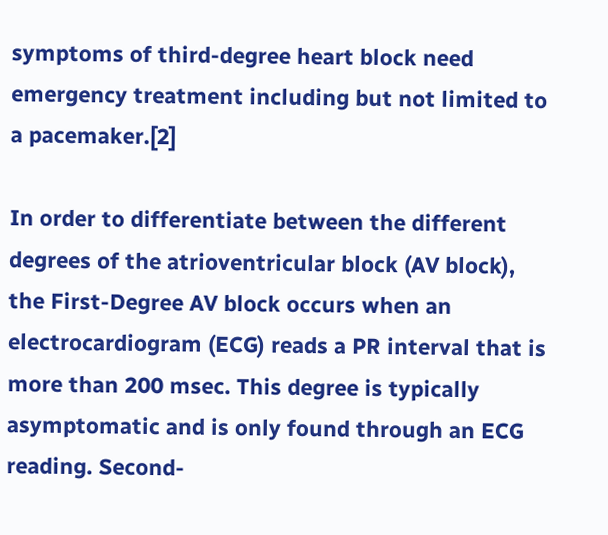symptoms of third-degree heart block need emergency treatment including but not limited to a pacemaker.[2]

In order to differentiate between the different degrees of the atrioventricular block (AV block), the First-Degree AV block occurs when an electrocardiogram (ECG) reads a PR interval that is more than 200 msec. This degree is typically asymptomatic and is only found through an ECG reading. Second-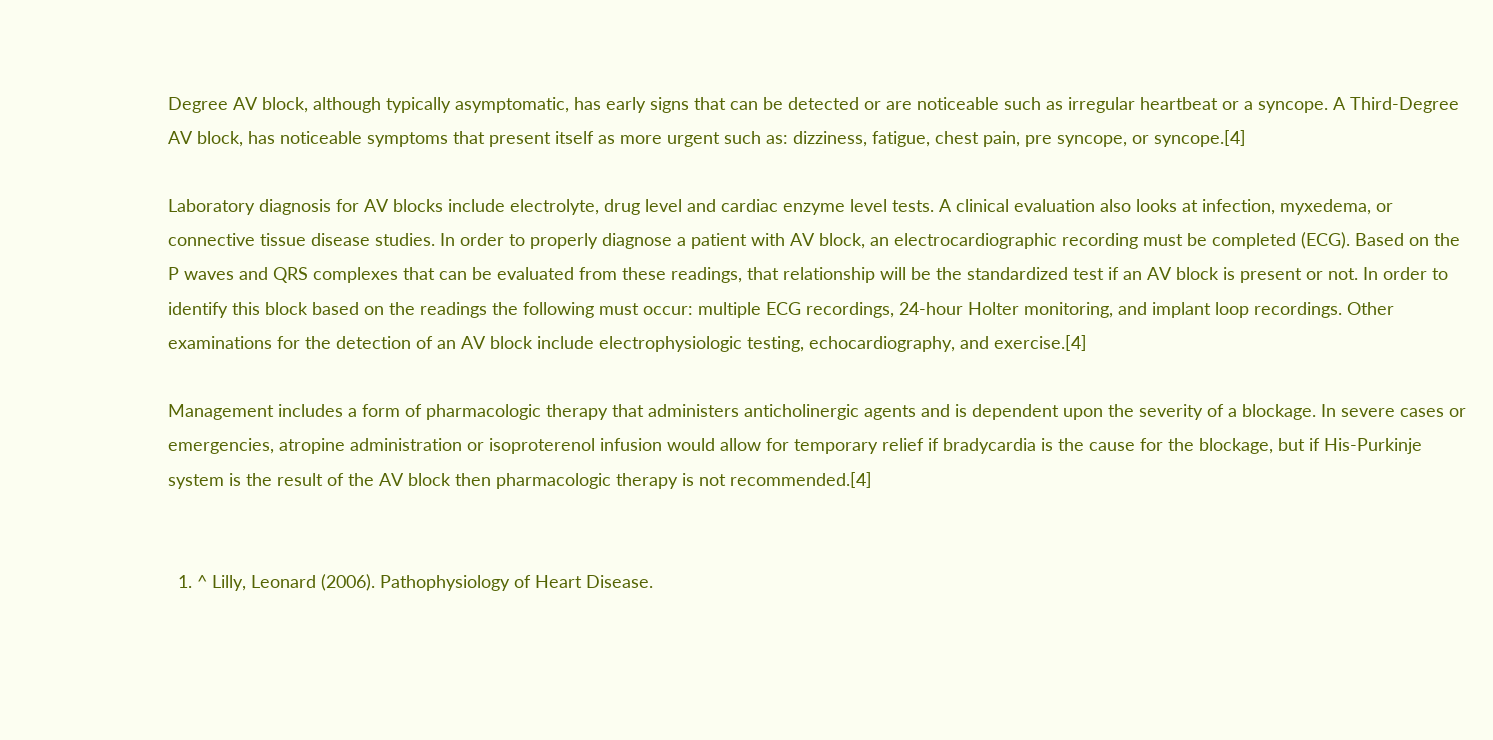Degree AV block, although typically asymptomatic, has early signs that can be detected or are noticeable such as irregular heartbeat or a syncope. A Third-Degree AV block, has noticeable symptoms that present itself as more urgent such as: dizziness, fatigue, chest pain, pre syncope, or syncope.[4]

Laboratory diagnosis for AV blocks include electrolyte, drug level and cardiac enzyme level tests. A clinical evaluation also looks at infection, myxedema, or connective tissue disease studies. In order to properly diagnose a patient with AV block, an electrocardiographic recording must be completed (ECG). Based on the P waves and QRS complexes that can be evaluated from these readings, that relationship will be the standardized test if an AV block is present or not. In order to identify this block based on the readings the following must occur: multiple ECG recordings, 24-hour Holter monitoring, and implant loop recordings. Other examinations for the detection of an AV block include electrophysiologic testing, echocardiography, and exercise.[4]

Management includes a form of pharmacologic therapy that administers anticholinergic agents and is dependent upon the severity of a blockage. In severe cases or emergencies, atropine administration or isoproterenol infusion would allow for temporary relief if bradycardia is the cause for the blockage, but if His-Purkinje system is the result of the AV block then pharmacologic therapy is not recommended.[4]


  1. ^ Lilly, Leonard (2006). Pathophysiology of Heart Disease.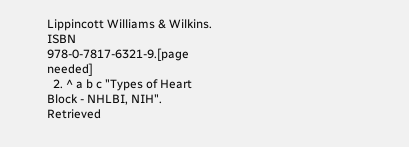Lippincott Williams & Wilkins. ISBN 978-0-7817-6321-9.[page needed]
  2. ^ a b c "Types of Heart Block - NHLBI, NIH". Retrieved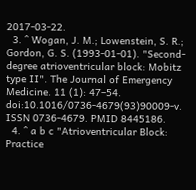2017-03-22.
  3. ^ Wogan, J. M.; Lowenstein, S. R.; Gordon, G. S. (1993-01-01). "Second-degree atrioventricular block: Mobitz type II". The Journal of Emergency Medicine. 11 (1): 47–54. doi:10.1016/0736-4679(93)90009-v. ISSN 0736-4679. PMID 8445186.
  4. ^ a b c "Atrioventricular Block: Practice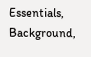Essentials, Background,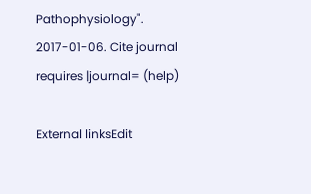Pathophysiology". 2017-01-06. Cite journal requires |journal= (help)

External linksEdit